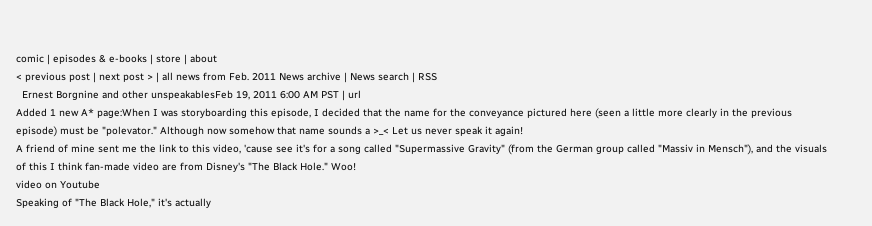comic | episodes & e-books | store | about
< previous post | next post > | all news from Feb. 2011 News archive | News search | RSS
  Ernest Borgnine and other unspeakablesFeb 19, 2011 6:00 AM PST | url
Added 1 new A* page:When I was storyboarding this episode, I decided that the name for the conveyance pictured here (seen a little more clearly in the previous episode) must be "polevator." Although now somehow that name sounds a >_< Let us never speak it again!
A friend of mine sent me the link to this video, 'cause see it's for a song called "Supermassive Gravity" (from the German group called "Massiv in Mensch"), and the visuals of this I think fan-made video are from Disney's "The Black Hole." Woo!
video on Youtube
Speaking of "The Black Hole," it's actually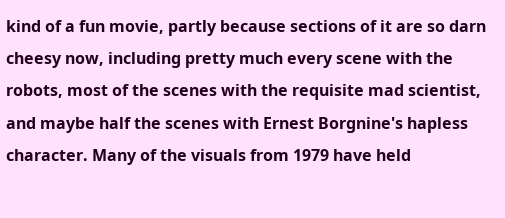kind of a fun movie, partly because sections of it are so darn cheesy now, including pretty much every scene with the robots, most of the scenes with the requisite mad scientist, and maybe half the scenes with Ernest Borgnine's hapless character. Many of the visuals from 1979 have held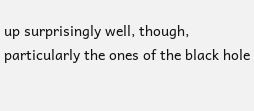up surprisingly well, though, particularly the ones of the black hole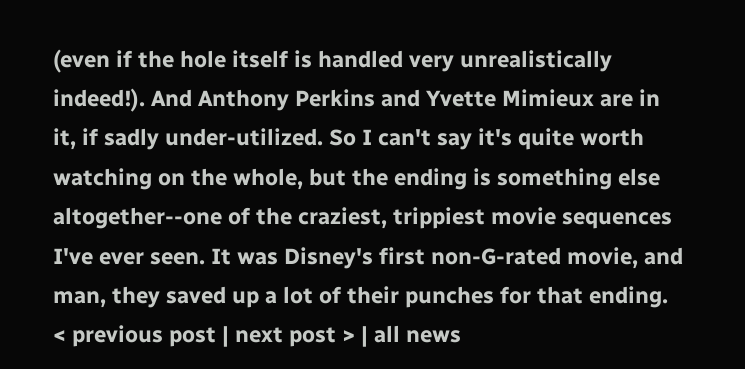(even if the hole itself is handled very unrealistically indeed!). And Anthony Perkins and Yvette Mimieux are in it, if sadly under-utilized. So I can't say it's quite worth watching on the whole, but the ending is something else altogether--one of the craziest, trippiest movie sequences I've ever seen. It was Disney's first non-G-rated movie, and man, they saved up a lot of their punches for that ending.
< previous post | next post > | all news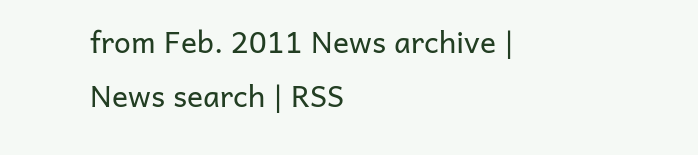from Feb. 2011 News archive | News search | RSS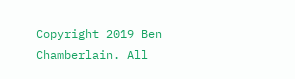Copyright 2019 Ben Chamberlain. All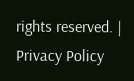rights reserved. | Privacy Policy